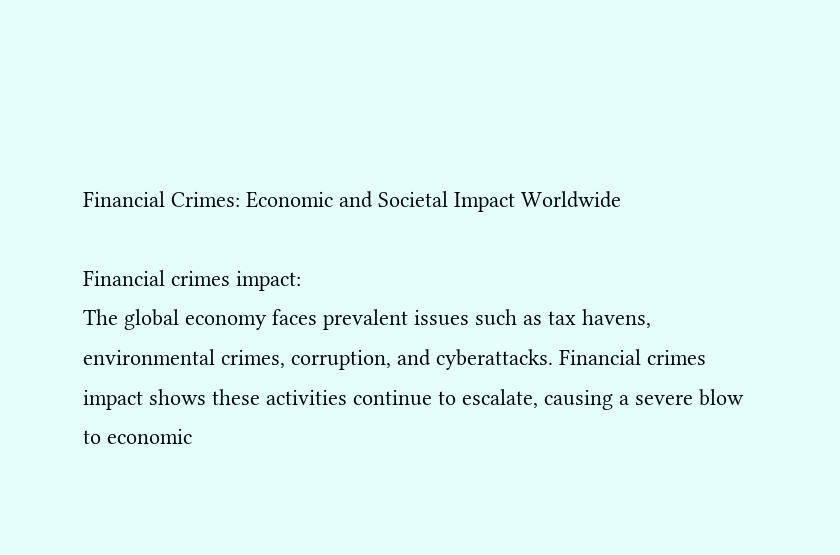Financial Crimes: Economic and Societal Impact Worldwide

Financial crimes impact:
The global economy faces prevalent issues such as tax havens, environmental crimes, corruption, and cyberattacks. Financial crimes impact shows these activities continue to escalate, causing a severe blow to economic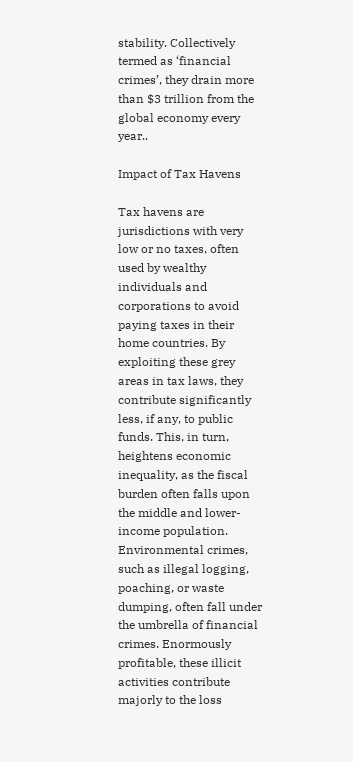stability. Collectively termed as ‘financial crimes’, they drain more than $3 trillion from the global economy every year..

Impact of Tax Havens

Tax havens are jurisdictions with very low or no taxes, often used by wealthy individuals and corporations to avoid paying taxes in their home countries. By exploiting these grey areas in tax laws, they contribute significantly less, if any, to public funds. This, in turn, heightens economic inequality, as the fiscal burden often falls upon the middle and lower-income population. Environmental crimes, such as illegal logging, poaching, or waste dumping, often fall under the umbrella of financial crimes. Enormously profitable, these illicit activities contribute majorly to the loss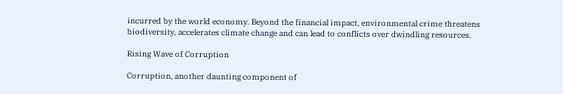incurred by the world economy. Beyond the financial impact, environmental crime threatens biodiversity, accelerates climate change and can lead to conflicts over dwindling resources.

Rising Wave of Corruption

Corruption, another daunting component of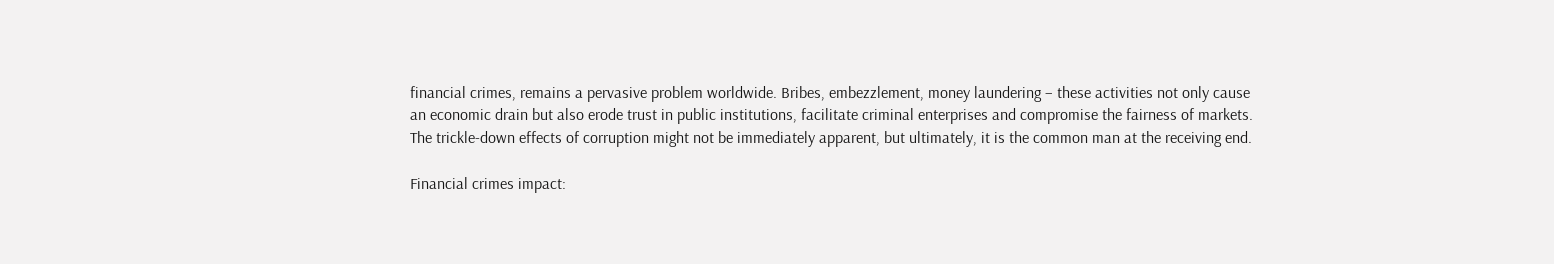financial crimes, remains a pervasive problem worldwide. Bribes, embezzlement, money laundering – these activities not only cause an economic drain but also erode trust in public institutions, facilitate criminal enterprises and compromise the fairness of markets. The trickle-down effects of corruption might not be immediately apparent, but ultimately, it is the common man at the receiving end.

Financial crimes impact: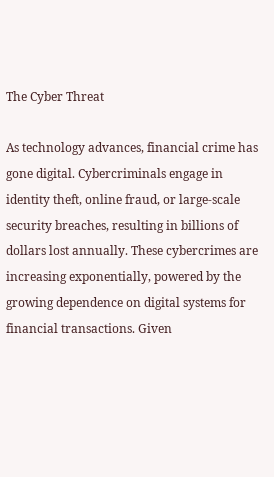The Cyber Threat

As technology advances, financial crime has gone digital. Cybercriminals engage in identity theft, online fraud, or large-scale security breaches, resulting in billions of dollars lost annually. These cybercrimes are increasing exponentially, powered by the growing dependence on digital systems for financial transactions. Given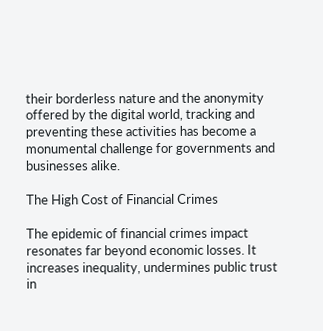their borderless nature and the anonymity offered by the digital world, tracking and preventing these activities has become a monumental challenge for governments and businesses alike.

The High Cost of Financial Crimes

The epidemic of financial crimes impact resonates far beyond economic losses. It increases inequality, undermines public trust in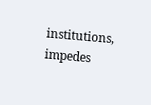institutions, impedes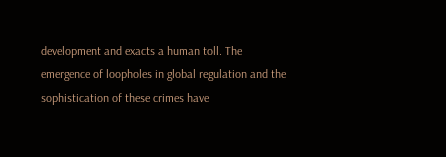development and exacts a human toll. The emergence of loopholes in global regulation and the sophistication of these crimes have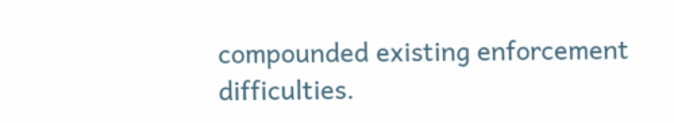compounded existing enforcement difficulties.